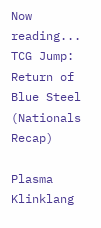Now reading...
TCG Jump: Return of Blue Steel (Nationals Recap)

Plasma Klinklang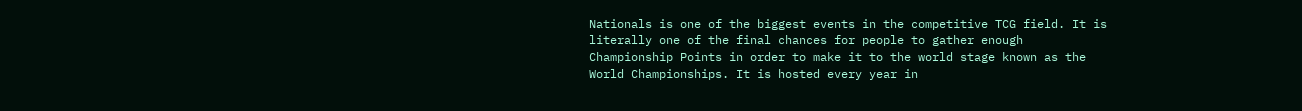Nationals is one of the biggest events in the competitive TCG field. It is literally one of the final chances for people to gather enough Championship Points in order to make it to the world stage known as the World Championships. It is hosted every year in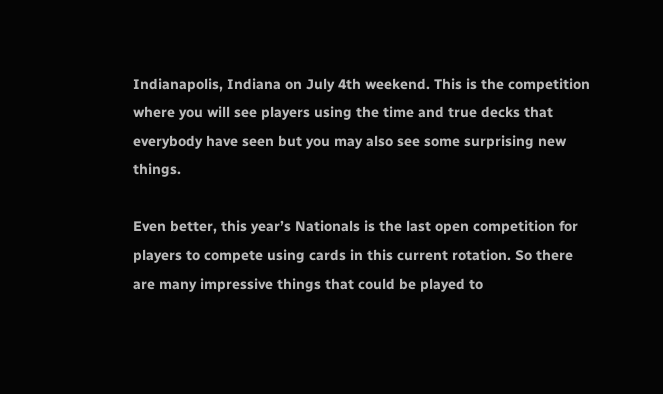Indianapolis, Indiana on July 4th weekend. This is the competition where you will see players using the time and true decks that everybody have seen but you may also see some surprising new things.

Even better, this year’s Nationals is the last open competition for players to compete using cards in this current rotation. So there are many impressive things that could be played to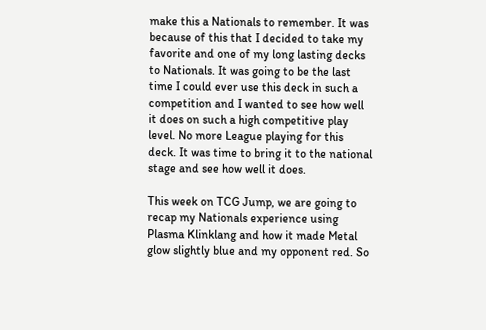make this a Nationals to remember. It was because of this that I decided to take my favorite and one of my long lasting decks to Nationals. It was going to be the last time I could ever use this deck in such a competition and I wanted to see how well it does on such a high competitive play level. No more League playing for this deck. It was time to bring it to the national stage and see how well it does.

This week on TCG Jump, we are going to recap my Nationals experience using Plasma Klinklang and how it made Metal glow slightly blue and my opponent red. So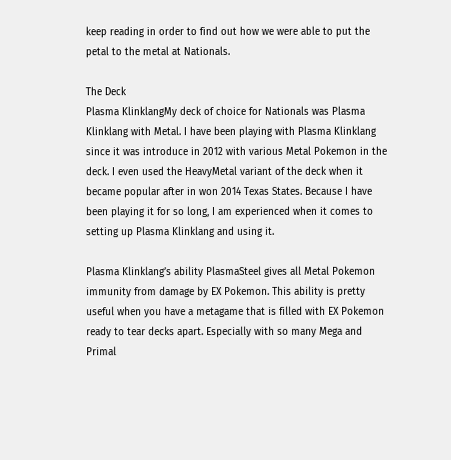keep reading in order to find out how we were able to put the petal to the metal at Nationals.

The Deck
Plasma KlinklangMy deck of choice for Nationals was Plasma Klinklang with Metal. I have been playing with Plasma Klinklang since it was introduce in 2012 with various Metal Pokemon in the deck. I even used the HeavyMetal variant of the deck when it became popular after in won 2014 Texas States. Because I have been playing it for so long, I am experienced when it comes to setting up Plasma Klinklang and using it.

Plasma Klinklang’s ability PlasmaSteel gives all Metal Pokemon immunity from damage by EX Pokemon. This ability is pretty useful when you have a metagame that is filled with EX Pokemon ready to tear decks apart. Especially with so many Mega and Primal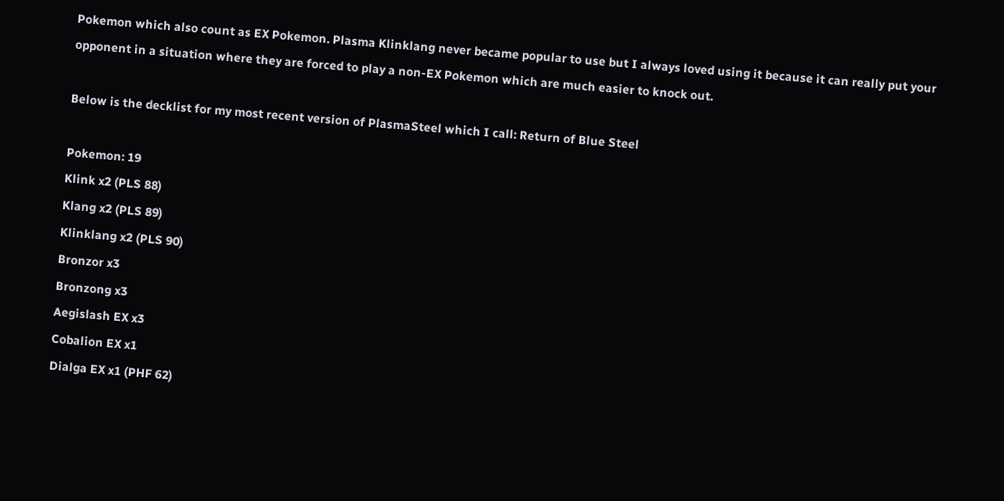Pokemon which also count as EX Pokemon. Plasma Klinklang never became popular to use but I always loved using it because it can really put your opponent in a situation where they are forced to play a non-EX Pokemon which are much easier to knock out.

Below is the decklist for my most recent version of PlasmaSteel which I call: Return of Blue Steel

Pokemon: 19
Klink x2 (PLS 88)
Klang x2 (PLS 89)
Klinklang x2 (PLS 90)
Bronzor x3
Bronzong x3
Aegislash EX x3
Cobalion EX x1
Dialga EX x1 (PHF 62)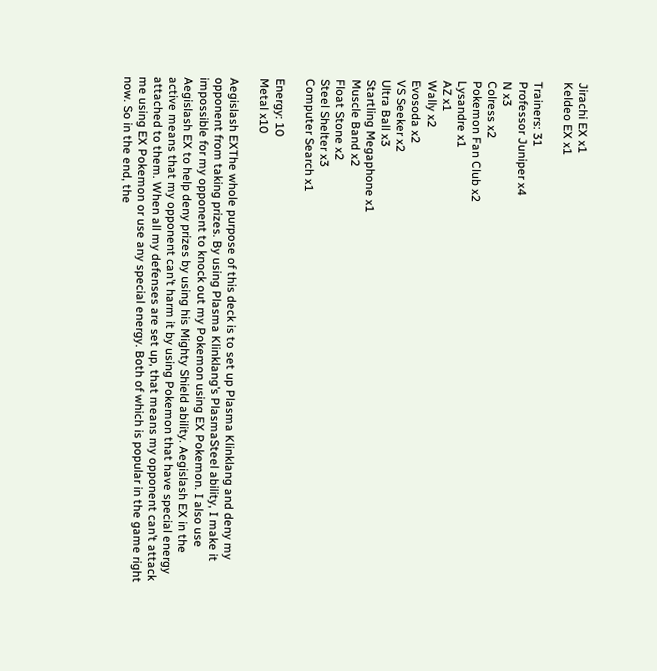Jirachi EX x1
Keldeo EX x1

Trainers: 31
Professor Juniper x4
N x3
Colress x2
Pokemon Fan Club x2
Lysandre x1
AZ x1
Wally x2
Evosoda x2
VS Seeker x2
Ultra Ball x3
Startling Megaphone x1
Muscle Band x2
Float Stone x2
Steel Shelter x3
Computer Search x1

Energy: 10
Metal x10

Aegislash EXThe whole purpose of this deck is to set up Plasma Klinklang and deny my opponent from taking prizes. By using Plasma Klinklang’s PlasmaSteel ability, I make it impossible for my opponent to knock out my Pokemon using EX Pokemon. I also use Aegislash EX to help deny prizes by using his Mighty Shield ability. Aegislash EX in the active means that my opponent can’t harm it by using Pokemon that have special energy attached to them. When all my defenses are set up, that means my opponent can’t attack me using EX Pokemon or use any special energy. Both of which is popular in the game right now. So in the end, the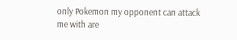only Pokemon my opponent can attack me with are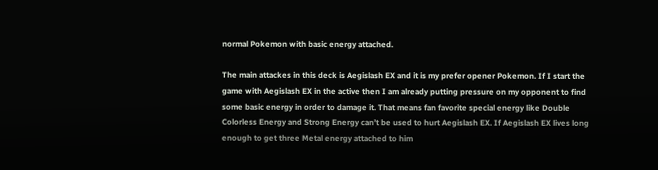normal Pokemon with basic energy attached.

The main attackes in this deck is Aegislash EX and it is my prefer opener Pokemon. If I start the game with Aegislash EX in the active then I am already putting pressure on my opponent to find some basic energy in order to damage it. That means fan favorite special energy like Double Colorless Energy and Strong Energy can’t be used to hurt Aegislash EX. If Aegislash EX lives long enough to get three Metal energy attached to him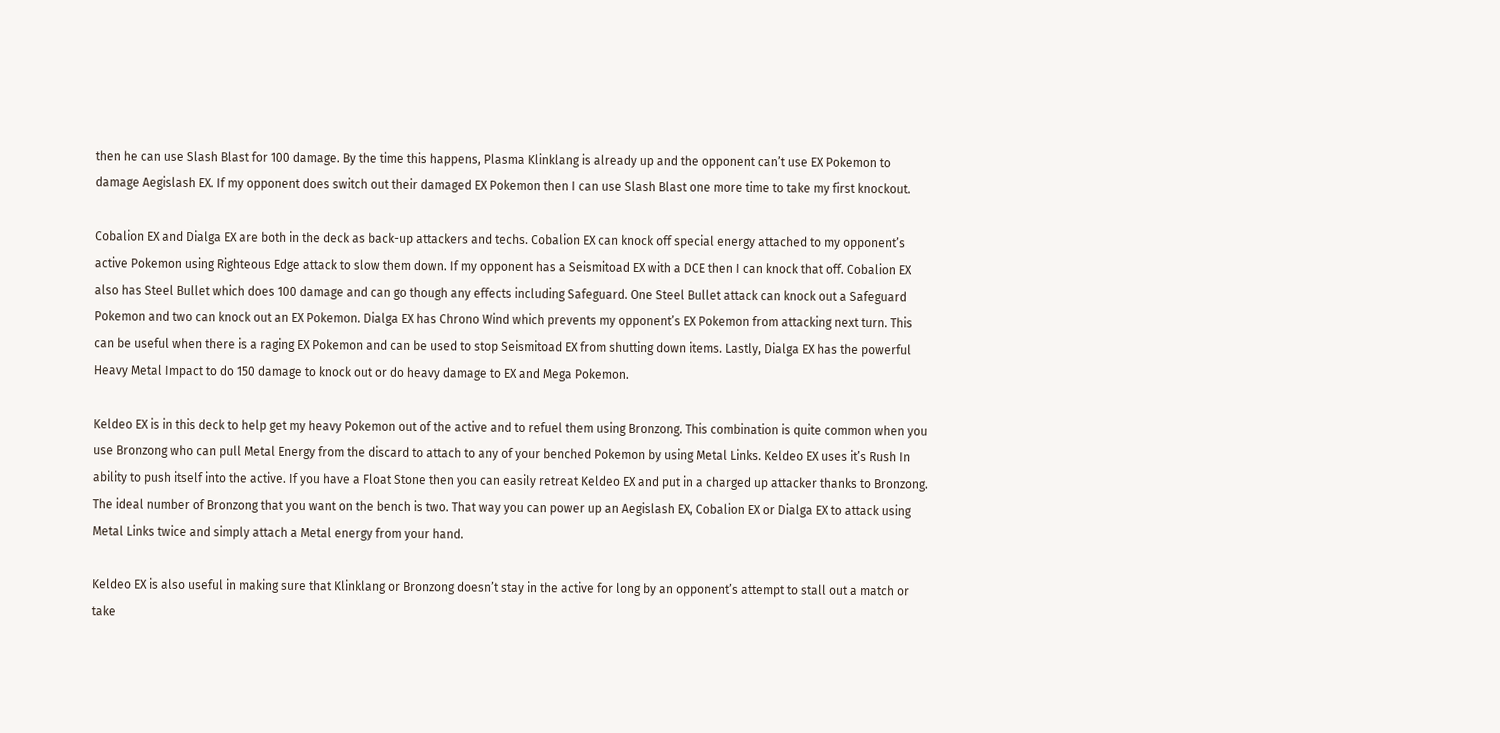then he can use Slash Blast for 100 damage. By the time this happens, Plasma Klinklang is already up and the opponent can’t use EX Pokemon to damage Aegislash EX. If my opponent does switch out their damaged EX Pokemon then I can use Slash Blast one more time to take my first knockout.

Cobalion EX and Dialga EX are both in the deck as back-up attackers and techs. Cobalion EX can knock off special energy attached to my opponent’s active Pokemon using Righteous Edge attack to slow them down. If my opponent has a Seismitoad EX with a DCE then I can knock that off. Cobalion EX also has Steel Bullet which does 100 damage and can go though any effects including Safeguard. One Steel Bullet attack can knock out a Safeguard Pokemon and two can knock out an EX Pokemon. Dialga EX has Chrono Wind which prevents my opponent’s EX Pokemon from attacking next turn. This can be useful when there is a raging EX Pokemon and can be used to stop Seismitoad EX from shutting down items. Lastly, Dialga EX has the powerful Heavy Metal Impact to do 150 damage to knock out or do heavy damage to EX and Mega Pokemon.

Keldeo EX is in this deck to help get my heavy Pokemon out of the active and to refuel them using Bronzong. This combination is quite common when you use Bronzong who can pull Metal Energy from the discard to attach to any of your benched Pokemon by using Metal Links. Keldeo EX uses it’s Rush In ability to push itself into the active. If you have a Float Stone then you can easily retreat Keldeo EX and put in a charged up attacker thanks to Bronzong. The ideal number of Bronzong that you want on the bench is two. That way you can power up an Aegislash EX, Cobalion EX or Dialga EX to attack using Metal Links twice and simply attach a Metal energy from your hand.

Keldeo EX is also useful in making sure that Klinklang or Bronzong doesn’t stay in the active for long by an opponent’s attempt to stall out a match or take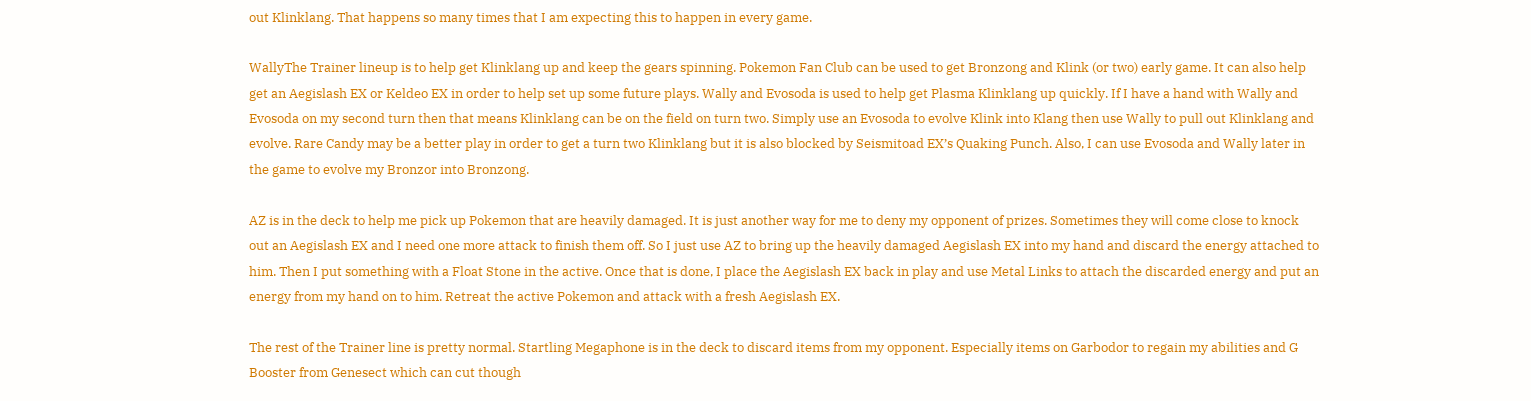out Klinklang. That happens so many times that I am expecting this to happen in every game.

WallyThe Trainer lineup is to help get Klinklang up and keep the gears spinning. Pokemon Fan Club can be used to get Bronzong and Klink (or two) early game. It can also help get an Aegislash EX or Keldeo EX in order to help set up some future plays. Wally and Evosoda is used to help get Plasma Klinklang up quickly. If I have a hand with Wally and Evosoda on my second turn then that means Klinklang can be on the field on turn two. Simply use an Evosoda to evolve Klink into Klang then use Wally to pull out Klinklang and evolve. Rare Candy may be a better play in order to get a turn two Klinklang but it is also blocked by Seismitoad EX’s Quaking Punch. Also, I can use Evosoda and Wally later in the game to evolve my Bronzor into Bronzong.

AZ is in the deck to help me pick up Pokemon that are heavily damaged. It is just another way for me to deny my opponent of prizes. Sometimes they will come close to knock out an Aegislash EX and I need one more attack to finish them off. So I just use AZ to bring up the heavily damaged Aegislash EX into my hand and discard the energy attached to him. Then I put something with a Float Stone in the active. Once that is done, I place the Aegislash EX back in play and use Metal Links to attach the discarded energy and put an energy from my hand on to him. Retreat the active Pokemon and attack with a fresh Aegislash EX.

The rest of the Trainer line is pretty normal. Startling Megaphone is in the deck to discard items from my opponent. Especially items on Garbodor to regain my abilities and G Booster from Genesect which can cut though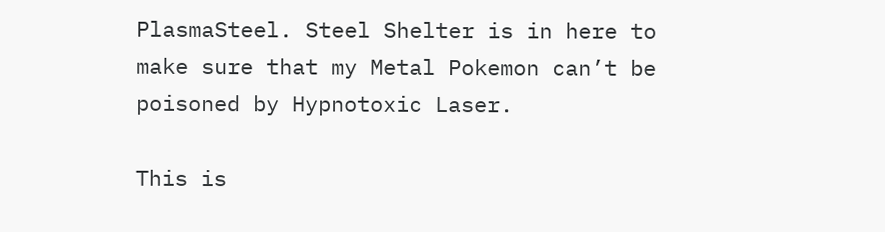PlasmaSteel. Steel Shelter is in here to make sure that my Metal Pokemon can’t be poisoned by Hypnotoxic Laser.

This is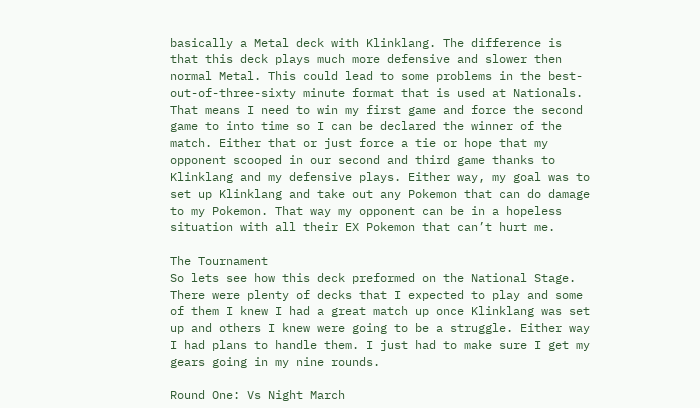basically a Metal deck with Klinklang. The difference is that this deck plays much more defensive and slower then normal Metal. This could lead to some problems in the best-out-of-three-sixty minute format that is used at Nationals. That means I need to win my first game and force the second game to into time so I can be declared the winner of the match. Either that or just force a tie or hope that my opponent scooped in our second and third game thanks to Klinklang and my defensive plays. Either way, my goal was to set up Klinklang and take out any Pokemon that can do damage to my Pokemon. That way my opponent can be in a hopeless situation with all their EX Pokemon that can’t hurt me.

The Tournament
So lets see how this deck preformed on the National Stage. There were plenty of decks that I expected to play and some of them I knew I had a great match up once Klinklang was set up and others I knew were going to be a struggle. Either way I had plans to handle them. I just had to make sure I get my gears going in my nine rounds.

Round One: Vs Night March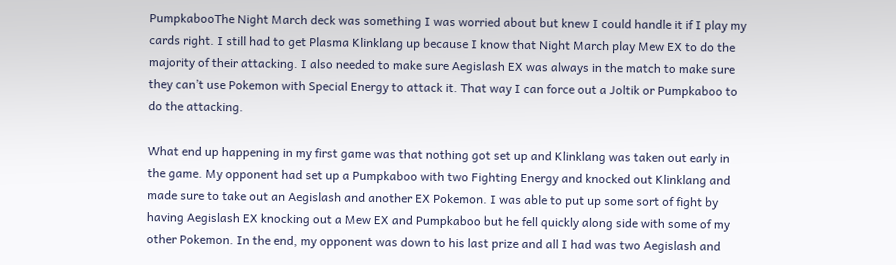PumpkabooThe Night March deck was something I was worried about but knew I could handle it if I play my cards right. I still had to get Plasma Klinklang up because I know that Night March play Mew EX to do the majority of their attacking. I also needed to make sure Aegislash EX was always in the match to make sure they can’t use Pokemon with Special Energy to attack it. That way I can force out a Joltik or Pumpkaboo to do the attacking.

What end up happening in my first game was that nothing got set up and Klinklang was taken out early in the game. My opponent had set up a Pumpkaboo with two Fighting Energy and knocked out Klinklang and made sure to take out an Aegislash and another EX Pokemon. I was able to put up some sort of fight by having Aegislash EX knocking out a Mew EX and Pumpkaboo but he fell quickly along side with some of my other Pokemon. In the end, my opponent was down to his last prize and all I had was two Aegislash and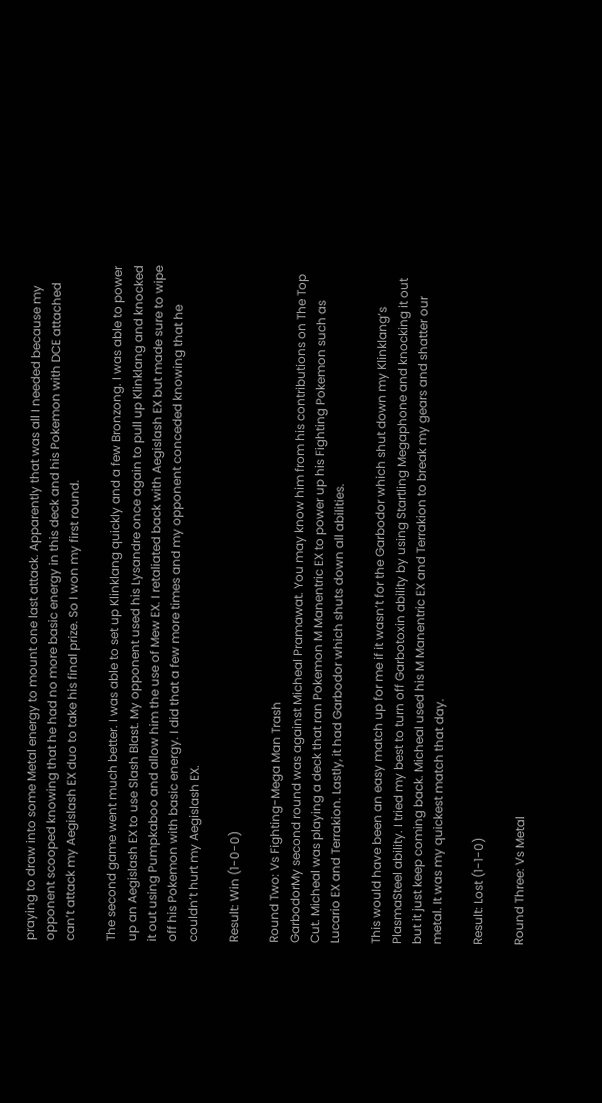praying to draw into some Metal energy to mount one last attack. Apparently that was all I needed because my opponent scooped knowing that he had no more basic energy in this deck and his Pokemon with DCE attached can’t attack my Aegislash EX duo to take his final prize. So I won my first round.

The second game went much better. I was able to set up Klinklang quickly and a few Bronzong. I was able to power up an Aegislash EX to use Slash Blast. My opponent used his Lysandre once again to pull up Klinklang and knocked it out using Pumpkaboo and allow him the use of Mew EX. I retaliated back with Aegislash EX but made sure to wipe off his Pokemon with basic energy. I did that a few more times and my opponent conceded knowing that he couldn’t hurt my Aegislash EX.

Result: Win (1-0-0)

Round Two: Vs Fighting-Mega Man Trash
GarbodorMy second round was against Micheal Pramawat. You may know him from his contributions on The Top Cut. Micheal was playing a deck that ran Pokemon M Manentric EX to power up his Fighting Pokemon such as Lucario EX and Terrakion. Lastly, it had Garbodor which shuts down all abilities.

This would have been an easy match up for me if it wasn’t for the Garbodor which shut down my Klinklang’s PlasmaSteel ability. I tried my best to turn off Garbotoxin ability by using Startling Megaphone and knocking it out but it just keep coming back. Micheal used his M Manentric EX and Terrakion to break my gears and shatter our metal. It was my quickest match that day.

Result: Lost (1-1-0)

Round Three: Vs Metal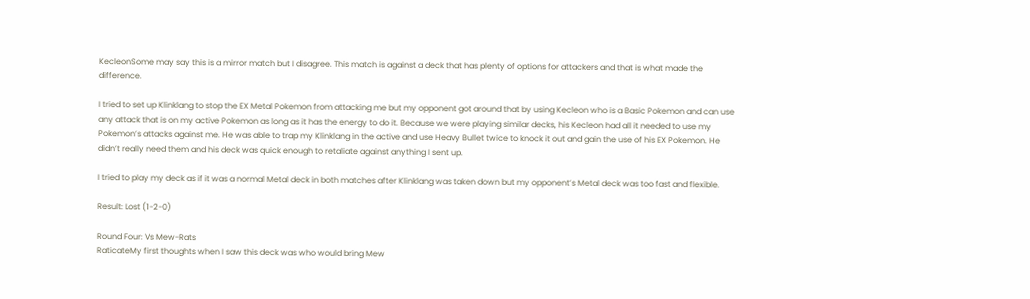KecleonSome may say this is a mirror match but I disagree. This match is against a deck that has plenty of options for attackers and that is what made the difference.

I tried to set up Klinklang to stop the EX Metal Pokemon from attacking me but my opponent got around that by using Kecleon who is a Basic Pokemon and can use any attack that is on my active Pokemon as long as it has the energy to do it. Because we were playing similar decks, his Kecleon had all it needed to use my Pokemon’s attacks against me. He was able to trap my Klinklang in the active and use Heavy Bullet twice to knock it out and gain the use of his EX Pokemon. He didn’t really need them and his deck was quick enough to retaliate against anything I sent up.

I tried to play my deck as if it was a normal Metal deck in both matches after Klinklang was taken down but my opponent’s Metal deck was too fast and flexible.

Result: Lost (1-2-0)

Round Four: Vs Mew-Rats
RaticateMy first thoughts when I saw this deck was who would bring Mew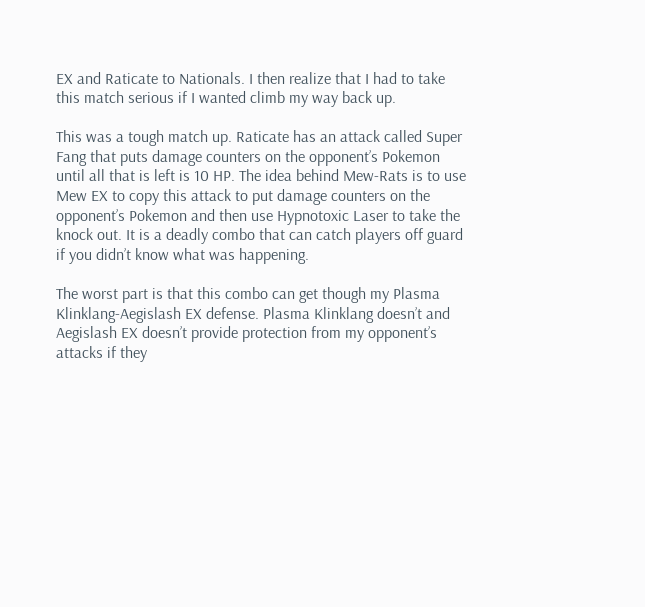EX and Raticate to Nationals. I then realize that I had to take this match serious if I wanted climb my way back up.

This was a tough match up. Raticate has an attack called Super Fang that puts damage counters on the opponent’s Pokemon until all that is left is 10 HP. The idea behind Mew-Rats is to use Mew EX to copy this attack to put damage counters on the opponent’s Pokemon and then use Hypnotoxic Laser to take the knock out. It is a deadly combo that can catch players off guard if you didn’t know what was happening.

The worst part is that this combo can get though my Plasma Klinklang-Aegislash EX defense. Plasma Klinklang doesn’t and Aegislash EX doesn’t provide protection from my opponent’s attacks if they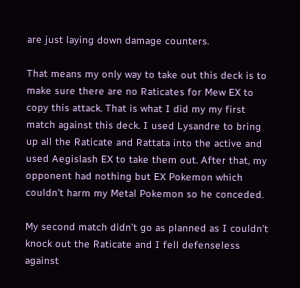are just laying down damage counters.

That means my only way to take out this deck is to make sure there are no Raticates for Mew EX to copy this attack. That is what I did my my first match against this deck. I used Lysandre to bring up all the Raticate and Rattata into the active and used Aegislash EX to take them out. After that, my opponent had nothing but EX Pokemon which couldn’t harm my Metal Pokemon so he conceded.

My second match didn’t go as planned as I couldn’t knock out the Raticate and I fell defenseless against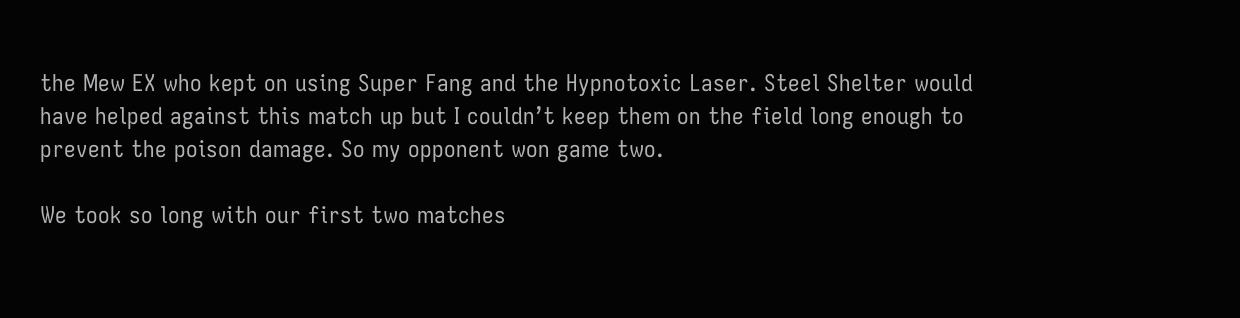the Mew EX who kept on using Super Fang and the Hypnotoxic Laser. Steel Shelter would have helped against this match up but I couldn’t keep them on the field long enough to prevent the poison damage. So my opponent won game two.

We took so long with our first two matches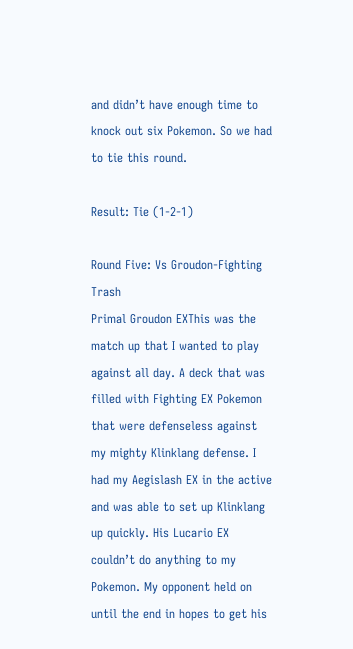and didn’t have enough time to knock out six Pokemon. So we had to tie this round.

Result: Tie (1-2-1)

Round Five: Vs Groudon-Fighting Trash
Primal Groudon EXThis was the match up that I wanted to play against all day. A deck that was filled with Fighting EX Pokemon that were defenseless against my mighty Klinklang defense. I had my Aegislash EX in the active and was able to set up Klinklang up quickly. His Lucario EX couldn’t do anything to my Pokemon. My opponent held on until the end in hopes to get his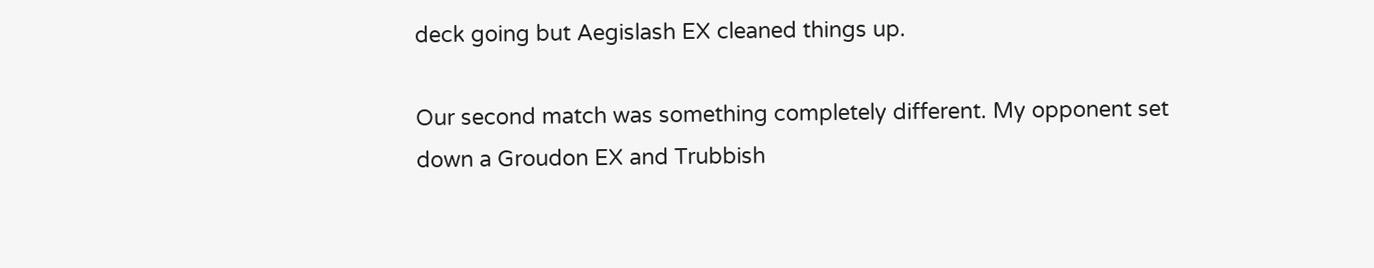deck going but Aegislash EX cleaned things up.

Our second match was something completely different. My opponent set down a Groudon EX and Trubbish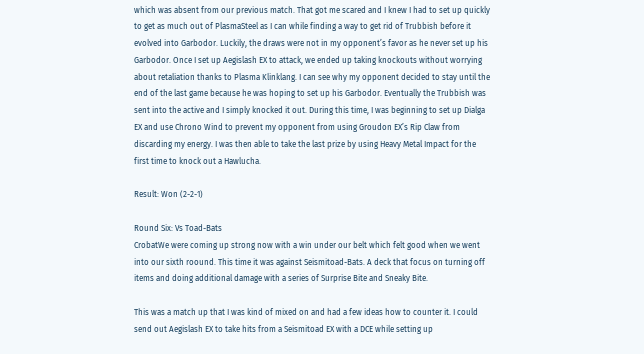which was absent from our previous match. That got me scared and I knew I had to set up quickly to get as much out of PlasmaSteel as I can while finding a way to get rid of Trubbish before it evolved into Garbodor. Luckily, the draws were not in my opponent’s favor as he never set up his Garbodor. Once I set up Aegislash EX to attack, we ended up taking knockouts without worrying about retaliation thanks to Plasma Klinklang. I can see why my opponent decided to stay until the end of the last game because he was hoping to set up his Garbodor. Eventually the Trubbish was sent into the active and I simply knocked it out. During this time, I was beginning to set up Dialga EX and use Chrono Wind to prevent my opponent from using Groudon EX’s Rip Claw from discarding my energy. I was then able to take the last prize by using Heavy Metal Impact for the first time to knock out a Hawlucha.

Result: Won (2-2-1)

Round Six: Vs Toad-Bats
CrobatWe were coming up strong now with a win under our belt which felt good when we went into our sixth roound. This time it was against Seismitoad-Bats. A deck that focus on turning off items and doing additional damage with a series of Surprise Bite and Sneaky Bite.

This was a match up that I was kind of mixed on and had a few ideas how to counter it. I could send out Aegislash EX to take hits from a Seismitoad EX with a DCE while setting up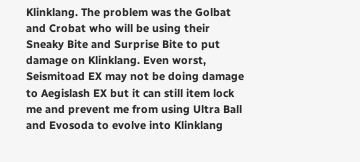Klinklang. The problem was the Golbat and Crobat who will be using their Sneaky Bite and Surprise Bite to put damage on Klinklang. Even worst, Seismitoad EX may not be doing damage to Aegislash EX but it can still item lock me and prevent me from using Ultra Ball and Evosoda to evolve into Klinklang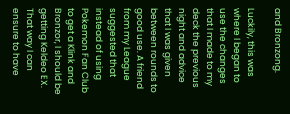and Bronzong.

Luckily, this was where I began to use the changes that I made to my deck the previous night and advice that I was given between rounds to good use. A friend from my League suggested that instead of using Pokemon Fan Club to get a Klink and Bronzor, I should be getting Keldeo EX. That way I can ensure to have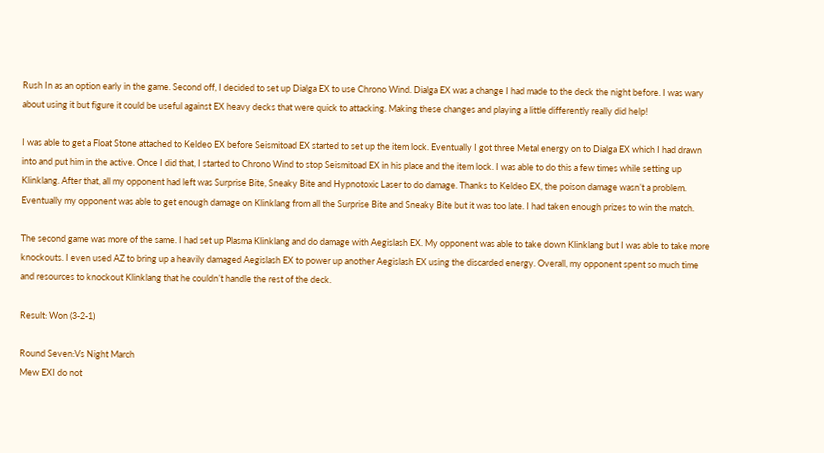Rush In as an option early in the game. Second off, I decided to set up Dialga EX to use Chrono Wind. Dialga EX was a change I had made to the deck the night before. I was wary about using it but figure it could be useful against EX heavy decks that were quick to attacking. Making these changes and playing a little differently really did help!

I was able to get a Float Stone attached to Keldeo EX before Seismitoad EX started to set up the item lock. Eventually I got three Metal energy on to Dialga EX which I had drawn into and put him in the active. Once I did that, I started to Chrono Wind to stop Seismitoad EX in his place and the item lock. I was able to do this a few times while setting up Klinklang. After that, all my opponent had left was Surprise Bite, Sneaky Bite and Hypnotoxic Laser to do damage. Thanks to Keldeo EX, the poison damage wasn’t a problem. Eventually my opponent was able to get enough damage on Klinklang from all the Surprise Bite and Sneaky Bite but it was too late. I had taken enough prizes to win the match.

The second game was more of the same. I had set up Plasma Klinklang and do damage with Aegislash EX. My opponent was able to take down Klinklang but I was able to take more knockouts. I even used AZ to bring up a heavily damaged Aegislash EX to power up another Aegislash EX using the discarded energy. Overall, my opponent spent so much time and resources to knockout Klinklang that he couldn’t handle the rest of the deck.

Result: Won (3-2-1)

Round Seven:Vs Night March
Mew EXI do not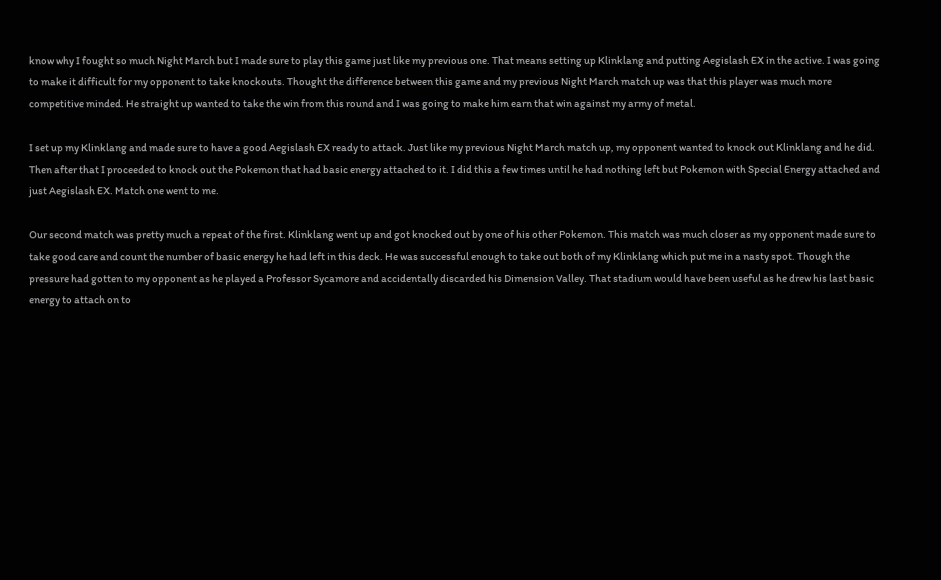know why I fought so much Night March but I made sure to play this game just like my previous one. That means setting up Klinklang and putting Aegislash EX in the active. I was going to make it difficult for my opponent to take knockouts. Thought the difference between this game and my previous Night March match up was that this player was much more competitive minded. He straight up wanted to take the win from this round and I was going to make him earn that win against my army of metal.

I set up my Klinklang and made sure to have a good Aegislash EX ready to attack. Just like my previous Night March match up, my opponent wanted to knock out Klinklang and he did. Then after that I proceeded to knock out the Pokemon that had basic energy attached to it. I did this a few times until he had nothing left but Pokemon with Special Energy attached and just Aegislash EX. Match one went to me.

Our second match was pretty much a repeat of the first. Klinklang went up and got knocked out by one of his other Pokemon. This match was much closer as my opponent made sure to take good care and count the number of basic energy he had left in this deck. He was successful enough to take out both of my Klinklang which put me in a nasty spot. Though the pressure had gotten to my opponent as he played a Professor Sycamore and accidentally discarded his Dimension Valley. That stadium would have been useful as he drew his last basic energy to attach on to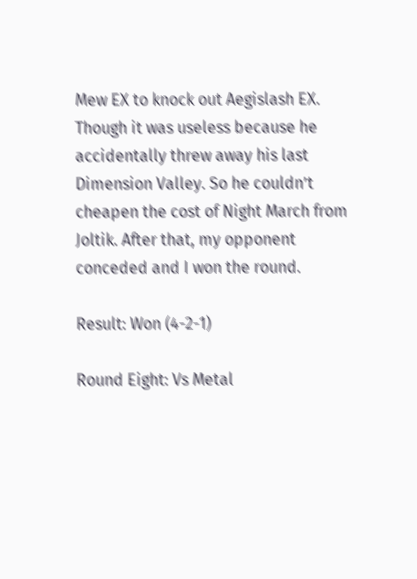Mew EX to knock out Aegislash EX. Though it was useless because he accidentally threw away his last Dimension Valley. So he couldn’t cheapen the cost of Night March from Joltik. After that, my opponent conceded and I won the round.

Result: Won (4-2-1)

Round Eight: Vs Metal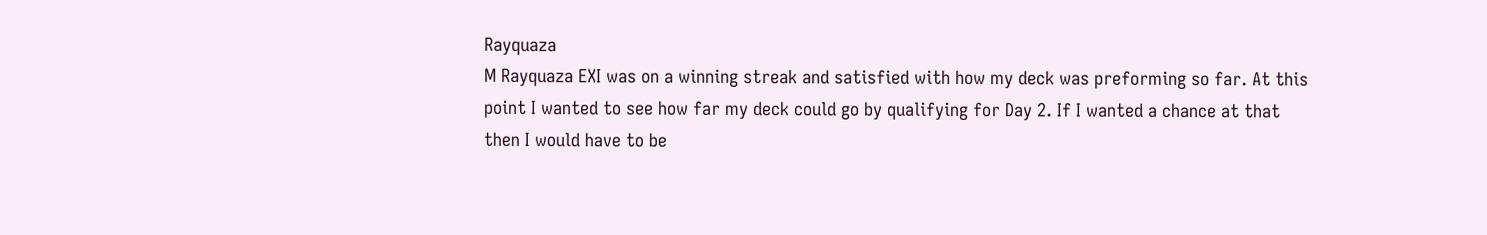Rayquaza
M Rayquaza EXI was on a winning streak and satisfied with how my deck was preforming so far. At this point I wanted to see how far my deck could go by qualifying for Day 2. If I wanted a chance at that then I would have to be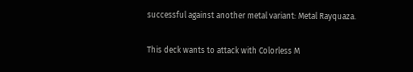successful against another metal variant: Metal Rayquaza.

This deck wants to attack with Colorless M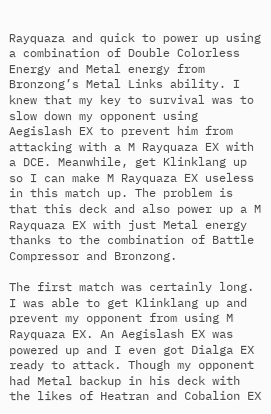Rayquaza and quick to power up using a combination of Double Colorless Energy and Metal energy from Bronzong’s Metal Links ability. I knew that my key to survival was to slow down my opponent using Aegislash EX to prevent him from attacking with a M Rayquaza EX with a DCE. Meanwhile, get Klinklang up so I can make M Rayquaza EX useless in this match up. The problem is that this deck and also power up a M Rayquaza EX with just Metal energy thanks to the combination of Battle Compressor and Bronzong.

The first match was certainly long. I was able to get Klinklang up and prevent my opponent from using M Rayquaza EX. An Aegislash EX was powered up and I even got Dialga EX ready to attack. Though my opponent had Metal backup in his deck with the likes of Heatran and Cobalion EX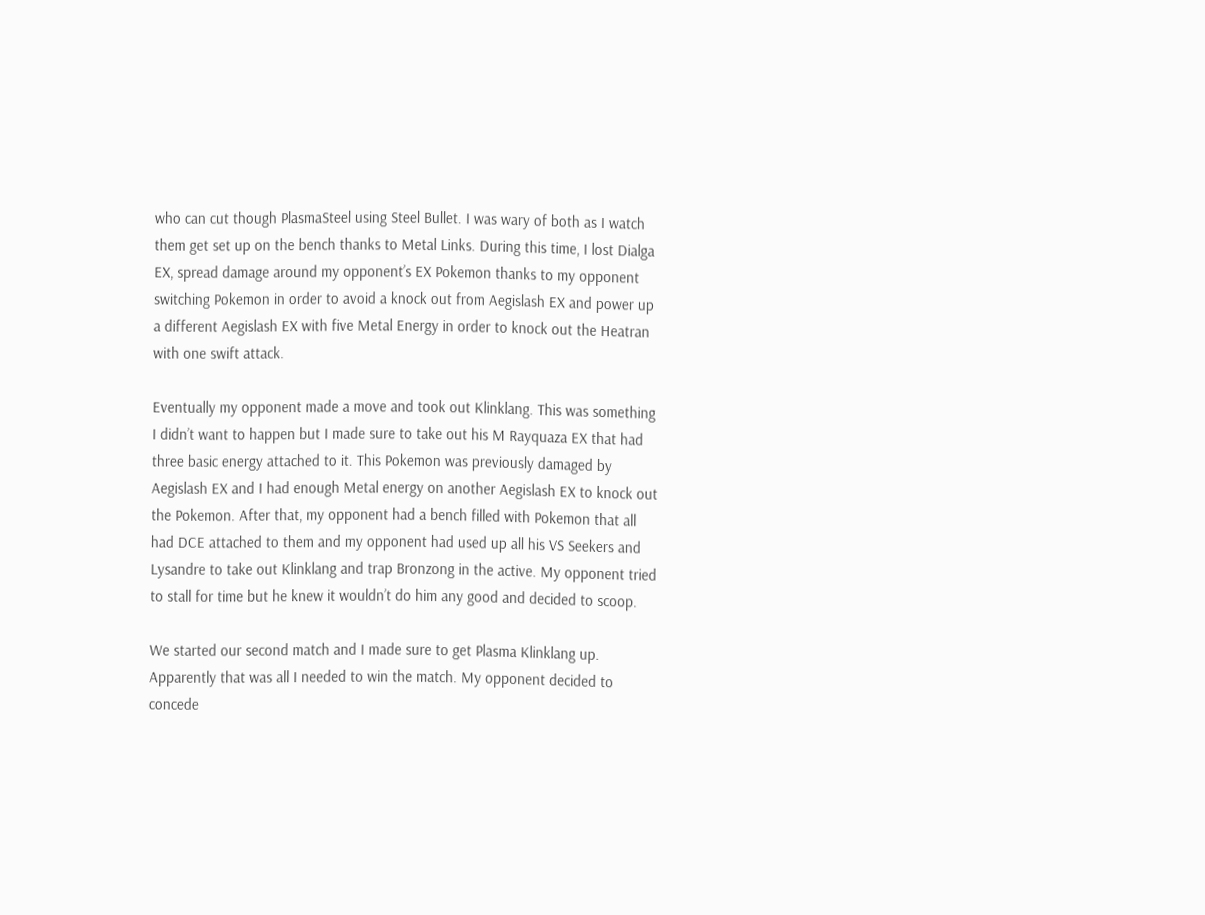who can cut though PlasmaSteel using Steel Bullet. I was wary of both as I watch them get set up on the bench thanks to Metal Links. During this time, I lost Dialga EX, spread damage around my opponent’s EX Pokemon thanks to my opponent switching Pokemon in order to avoid a knock out from Aegislash EX and power up a different Aegislash EX with five Metal Energy in order to knock out the Heatran with one swift attack.

Eventually my opponent made a move and took out Klinklang. This was something I didn’t want to happen but I made sure to take out his M Rayquaza EX that had three basic energy attached to it. This Pokemon was previously damaged by Aegislash EX and I had enough Metal energy on another Aegislash EX to knock out the Pokemon. After that, my opponent had a bench filled with Pokemon that all had DCE attached to them and my opponent had used up all his VS Seekers and Lysandre to take out Klinklang and trap Bronzong in the active. My opponent tried to stall for time but he knew it wouldn’t do him any good and decided to scoop.

We started our second match and I made sure to get Plasma Klinklang up. Apparently that was all I needed to win the match. My opponent decided to concede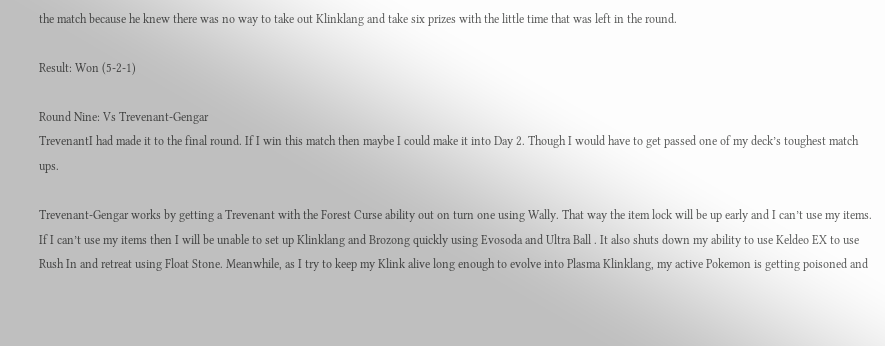the match because he knew there was no way to take out Klinklang and take six prizes with the little time that was left in the round.

Result: Won (5-2-1)

Round Nine: Vs Trevenant-Gengar
TrevenantI had made it to the final round. If I win this match then maybe I could make it into Day 2. Though I would have to get passed one of my deck’s toughest match ups.

Trevenant-Gengar works by getting a Trevenant with the Forest Curse ability out on turn one using Wally. That way the item lock will be up early and I can’t use my items. If I can’t use my items then I will be unable to set up Klinklang and Brozong quickly using Evosoda and Ultra Ball . It also shuts down my ability to use Keldeo EX to use Rush In and retreat using Float Stone. Meanwhile, as I try to keep my Klink alive long enough to evolve into Plasma Klinklang, my active Pokemon is getting poisoned and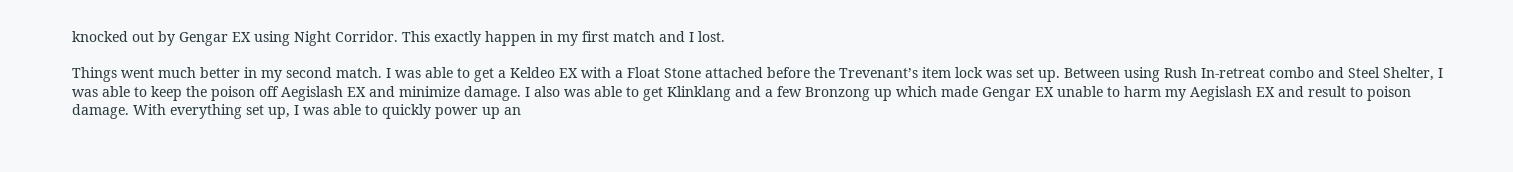knocked out by Gengar EX using Night Corridor. This exactly happen in my first match and I lost.

Things went much better in my second match. I was able to get a Keldeo EX with a Float Stone attached before the Trevenant’s item lock was set up. Between using Rush In-retreat combo and Steel Shelter, I was able to keep the poison off Aegislash EX and minimize damage. I also was able to get Klinklang and a few Bronzong up which made Gengar EX unable to harm my Aegislash EX and result to poison damage. With everything set up, I was able to quickly power up an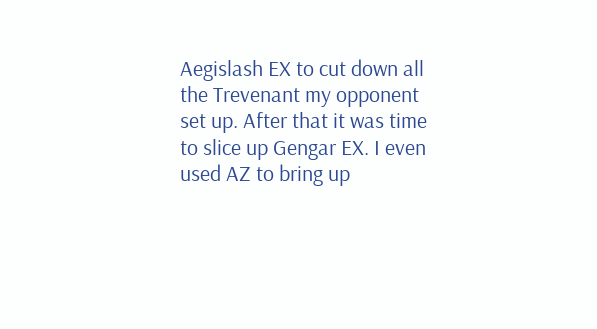Aegislash EX to cut down all the Trevenant my opponent set up. After that it was time to slice up Gengar EX. I even used AZ to bring up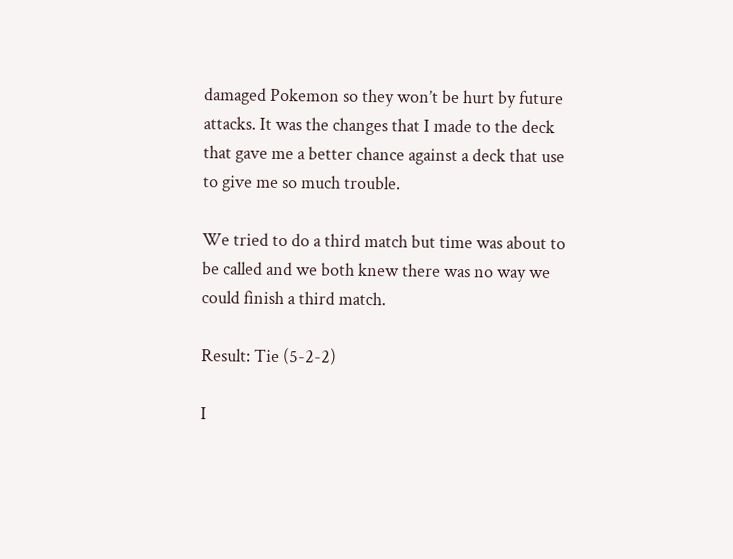damaged Pokemon so they won’t be hurt by future attacks. It was the changes that I made to the deck that gave me a better chance against a deck that use to give me so much trouble.

We tried to do a third match but time was about to be called and we both knew there was no way we could finish a third match.

Result: Tie (5-2-2)

I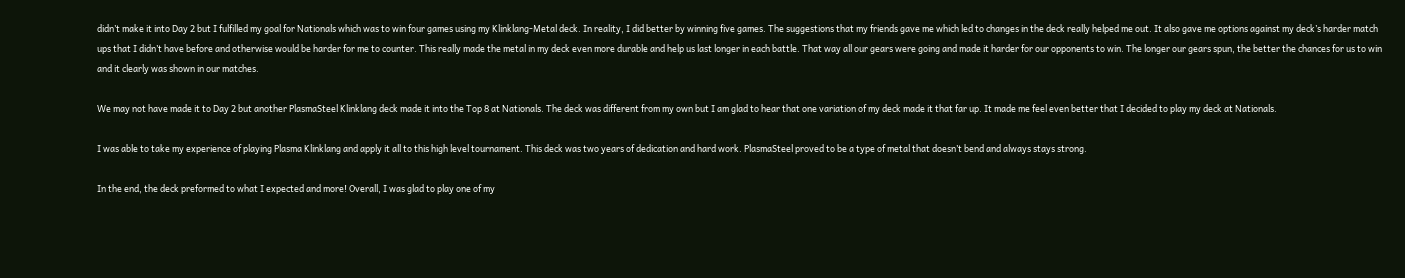didn’t make it into Day 2 but I fulfilled my goal for Nationals which was to win four games using my Klinklang-Metal deck. In reality, I did better by winning five games. The suggestions that my friends gave me which led to changes in the deck really helped me out. It also gave me options against my deck’s harder match ups that I didn’t have before and otherwise would be harder for me to counter. This really made the metal in my deck even more durable and help us last longer in each battle. That way all our gears were going and made it harder for our opponents to win. The longer our gears spun, the better the chances for us to win and it clearly was shown in our matches.

We may not have made it to Day 2 but another PlasmaSteel Klinklang deck made it into the Top 8 at Nationals. The deck was different from my own but I am glad to hear that one variation of my deck made it that far up. It made me feel even better that I decided to play my deck at Nationals.

I was able to take my experience of playing Plasma Klinklang and apply it all to this high level tournament. This deck was two years of dedication and hard work. PlasmaSteel proved to be a type of metal that doesn’t bend and always stays strong.

In the end, the deck preformed to what I expected and more! Overall, I was glad to play one of my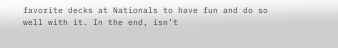favorite decks at Nationals to have fun and do so well with it. In the end, isn’t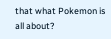that what Pokemon is all about?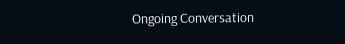Ongoing Conversation